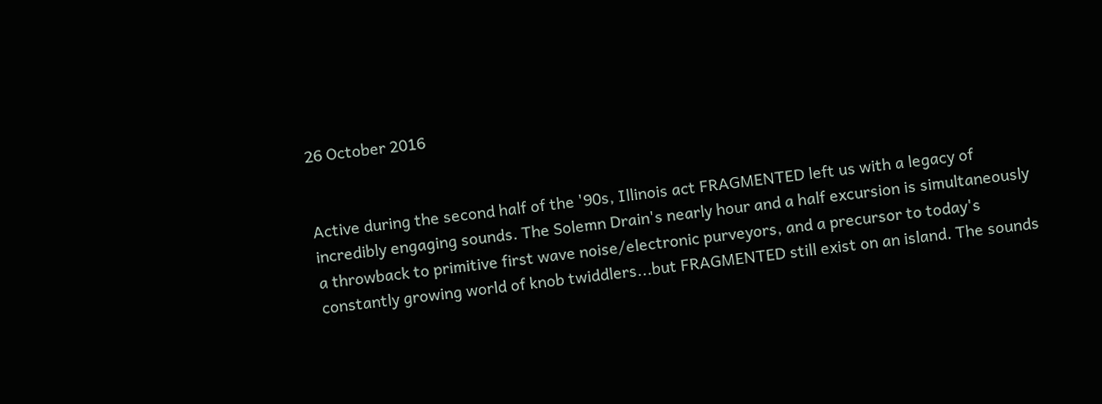26 October 2016


Active during the second half of the '90s, Illinois act FRAGMENTED left us with a legacy of incredibly engaging sounds. The Solemn Drain's nearly hour and a half excursion is simultaneously a throwback to primitive first wave noise/electronic purveyors, and a precursor to today's constantly growing world of knob twiddlers...but FRAGMENTED still exist on an island. The sounds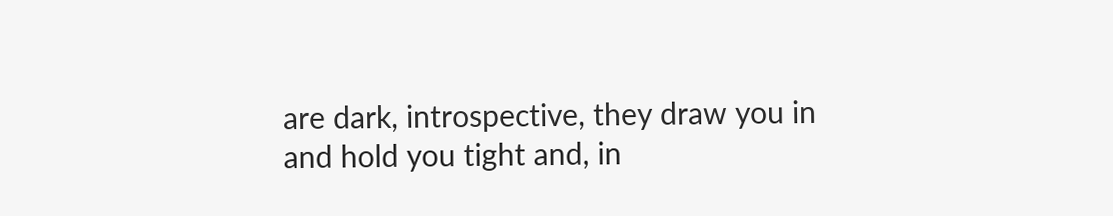are dark, introspective, they draw you in and hold you tight and, in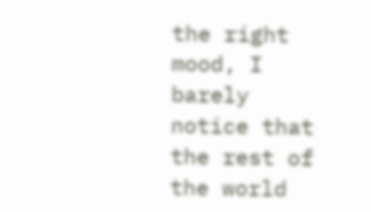the right mood, I barely notice that the rest of the world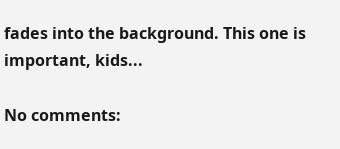fades into the background. This one is important, kids...

No comments: